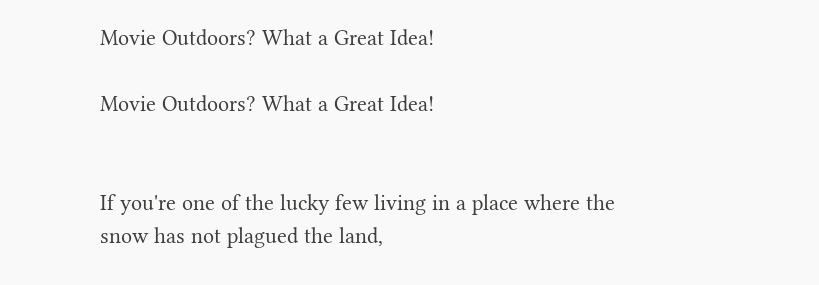Movie Outdoors? What a Great Idea!

Movie Outdoors? What a Great Idea!


If you're one of the lucky few living in a place where the snow has not plagued the land,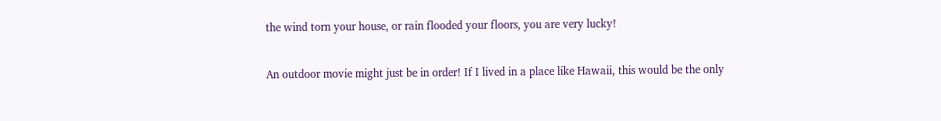the wind torn your house, or rain flooded your floors, you are very lucky!

An outdoor movie might just be in order! If I lived in a place like Hawaii, this would be the only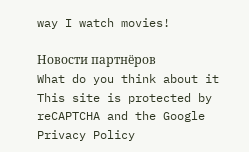way I watch movies!

Новости партнёров
What do you think about it
This site is protected by reCAPTCHA and the Google Privacy Policy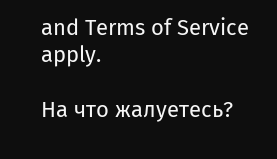and Terms of Service apply.

На что жалуетесь?